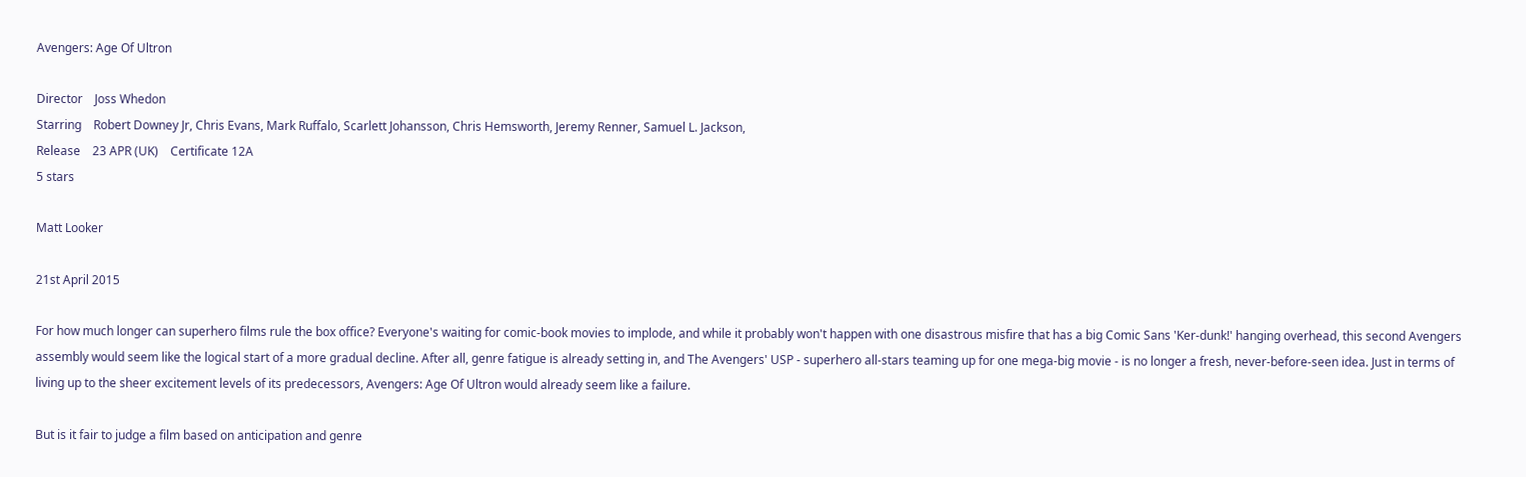Avengers: Age Of Ultron

Director    Joss Whedon
Starring    Robert Downey Jr, Chris Evans, Mark Ruffalo, Scarlett Johansson, Chris Hemsworth, Jeremy Renner, Samuel L. Jackson,
Release    23 APR (UK)    Certificate 12A
5 stars

Matt Looker

21st April 2015

For how much longer can superhero films rule the box office? Everyone's waiting for comic-book movies to implode, and while it probably won't happen with one disastrous misfire that has a big Comic Sans 'Ker-dunk!' hanging overhead, this second Avengers assembly would seem like the logical start of a more gradual decline. After all, genre fatigue is already setting in, and The Avengers' USP - superhero all-stars teaming up for one mega-big movie - is no longer a fresh, never-before-seen idea. Just in terms of living up to the sheer excitement levels of its predecessors, Avengers: Age Of Ultron would already seem like a failure.

But is it fair to judge a film based on anticipation and genre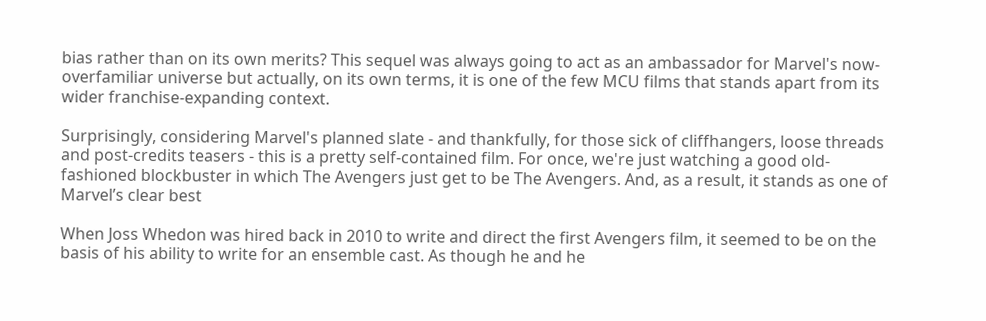bias rather than on its own merits? This sequel was always going to act as an ambassador for Marvel's now-overfamiliar universe but actually, on its own terms, it is one of the few MCU films that stands apart from its wider franchise-expanding context.

Surprisingly, considering Marvel's planned slate - and thankfully, for those sick of cliffhangers, loose threads and post-credits teasers - this is a pretty self-contained film. For once, we're just watching a good old-fashioned blockbuster in which The Avengers just get to be The Avengers. And, as a result, it stands as one of Marvel’s clear best

When Joss Whedon was hired back in 2010 to write and direct the first Avengers film, it seemed to be on the basis of his ability to write for an ensemble cast. As though he and he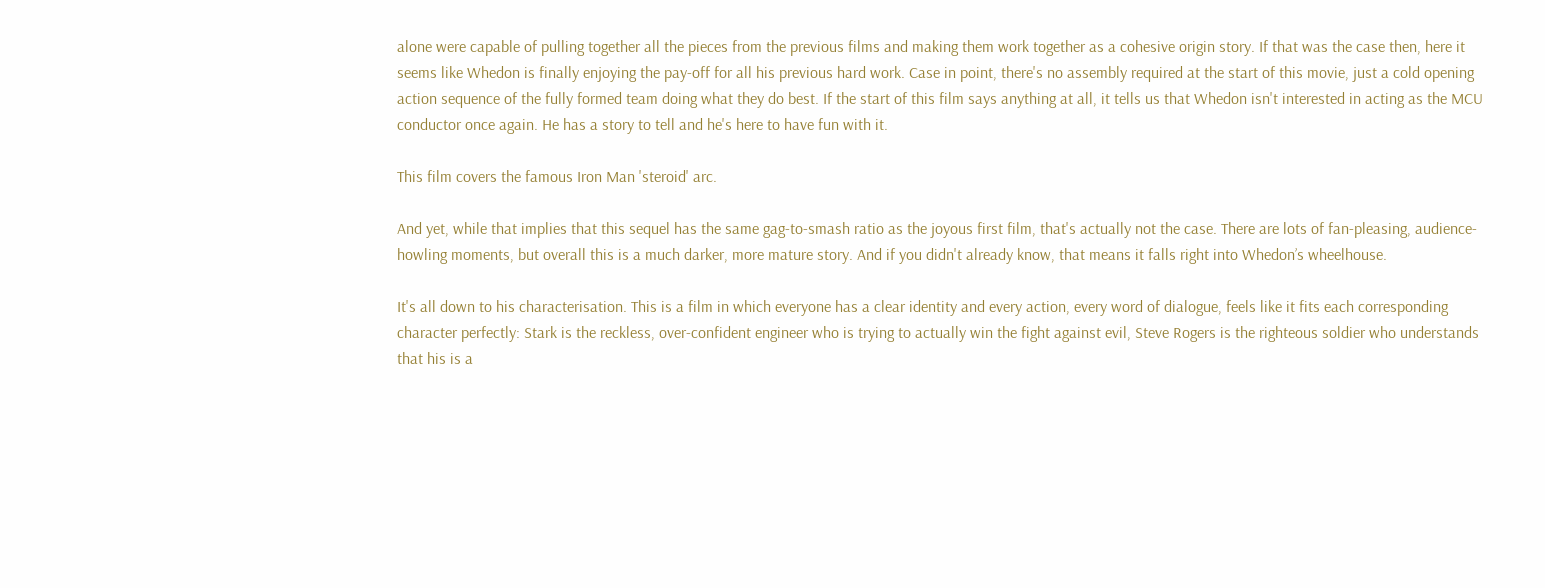alone were capable of pulling together all the pieces from the previous films and making them work together as a cohesive origin story. If that was the case then, here it seems like Whedon is finally enjoying the pay-off for all his previous hard work. Case in point, there's no assembly required at the start of this movie, just a cold opening action sequence of the fully formed team doing what they do best. If the start of this film says anything at all, it tells us that Whedon isn't interested in acting as the MCU conductor once again. He has a story to tell and he's here to have fun with it.

This film covers the famous Iron Man 'steroid' arc.

And yet, while that implies that this sequel has the same gag-to-smash ratio as the joyous first film, that's actually not the case. There are lots of fan-pleasing, audience-howling moments, but overall this is a much darker, more mature story. And if you didn't already know, that means it falls right into Whedon’s wheelhouse.

It's all down to his characterisation. This is a film in which everyone has a clear identity and every action, every word of dialogue, feels like it fits each corresponding character perfectly: Stark is the reckless, over-confident engineer who is trying to actually win the fight against evil, Steve Rogers is the righteous soldier who understands that his is a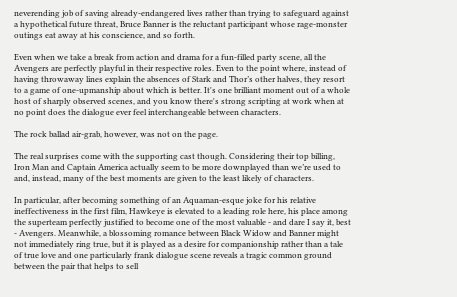neverending job of saving already-endangered lives rather than trying to safeguard against a hypothetical future threat, Bruce Banner is the reluctant participant whose rage-monster outings eat away at his conscience, and so forth.

Even when we take a break from action and drama for a fun-filled party scene, all the Avengers are perfectly playful in their respective roles. Even to the point where, instead of having throwaway lines explain the absences of Stark and Thor’s other halves, they resort to a game of one-upmanship about which is better. It's one brilliant moment out of a whole host of sharply observed scenes, and you know there's strong scripting at work when at no point does the dialogue ever feel interchangeable between characters.

The rock ballad air-grab, however, was not on the page.

The real surprises come with the supporting cast though. Considering their top billing, Iron Man and Captain America actually seem to be more downplayed than we’re used to and, instead, many of the best moments are given to the least likely of characters.

In particular, after becoming something of an Aquaman-esque joke for his relative ineffectiveness in the first film, Hawkeye is elevated to a leading role here, his place among the superteam perfectly justified to become one of the most valuable - and dare I say it, best - Avengers. Meanwhile, a blossoming romance between Black Widow and Banner might not immediately ring true, but it is played as a desire for companionship rather than a tale of true love and one particularly frank dialogue scene reveals a tragic common ground between the pair that helps to sell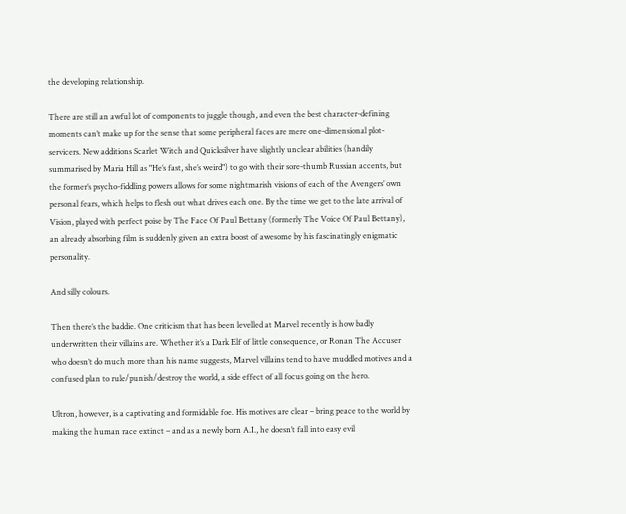the developing relationship.

There are still an awful lot of components to juggle though, and even the best character-defining moments can’t make up for the sense that some peripheral faces are mere one-dimensional plot-servicers. New additions Scarlet Witch and Quicksilver have slightly unclear abilities (handily summarised by Maria Hill as "He’s fast, she’s weird") to go with their sore-thumb Russian accents, but the former’s psycho-fiddling powers allows for some nightmarish visions of each of the Avengers’ own personal fears, which helps to flesh out what drives each one. By the time we get to the late arrival of Vision, played with perfect poise by The Face Of Paul Bettany (formerly The Voice Of Paul Bettany), an already absorbing film is suddenly given an extra boost of awesome by his fascinatingly enigmatic personality.

And silly colours.

Then there’s the baddie. One criticism that has been levelled at Marvel recently is how badly underwritten their villains are. Whether it’s a Dark Elf of little consequence, or Ronan The Accuser who doesn’t do much more than his name suggests, Marvel villains tend to have muddled motives and a confused plan to rule/punish/destroy the world, a side effect of all focus going on the hero.

Ultron, however, is a captivating and formidable foe. His motives are clear – bring peace to the world by making the human race extinct – and as a newly born A.I., he doesn’t fall into easy evil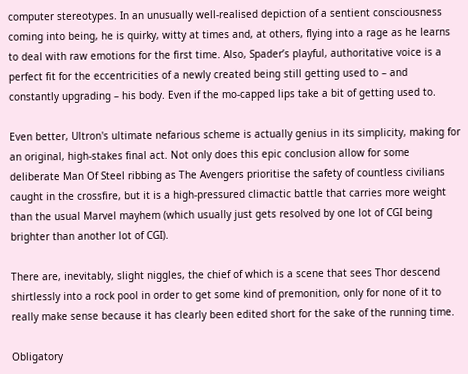computer stereotypes. In an unusually well-realised depiction of a sentient consciousness coming into being, he is quirky, witty at times and, at others, flying into a rage as he learns to deal with raw emotions for the first time. Also, Spader’s playful, authoritative voice is a perfect fit for the eccentricities of a newly created being still getting used to – and constantly upgrading – his body. Even if the mo-capped lips take a bit of getting used to.

Even better, Ultron's ultimate nefarious scheme is actually genius in its simplicity, making for an original, high-stakes final act. Not only does this epic conclusion allow for some deliberate Man Of Steel ribbing as The Avengers prioritise the safety of countless civilians caught in the crossfire, but it is a high-pressured climactic battle that carries more weight than the usual Marvel mayhem (which usually just gets resolved by one lot of CGI being brighter than another lot of CGI).

There are, inevitably, slight niggles, the chief of which is a scene that sees Thor descend shirtlessly into a rock pool in order to get some kind of premonition, only for none of it to really make sense because it has clearly been edited short for the sake of the running time.

Obligatory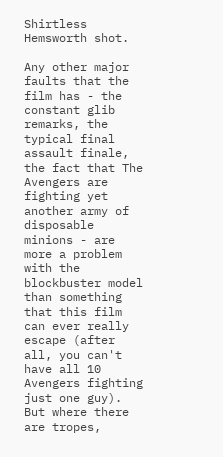Shirtless Hemsworth shot.

Any other major faults that the film has - the constant glib remarks, the typical final assault finale, the fact that The Avengers are fighting yet another army of disposable minions - are more a problem with the blockbuster model than something that this film can ever really escape (after all, you can't have all 10 Avengers fighting just one guy). But where there are tropes,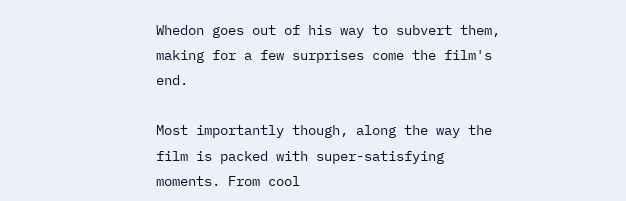Whedon goes out of his way to subvert them, making for a few surprises come the film's end.

Most importantly though, along the way the film is packed with super-satisfying moments. From cool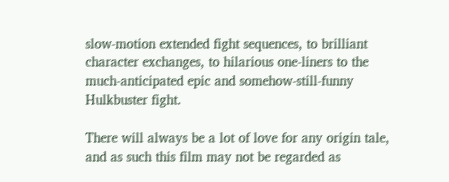slow-motion extended fight sequences, to brilliant character exchanges, to hilarious one-liners to the much-anticipated epic and somehow-still-funny Hulkbuster fight.

There will always be a lot of love for any origin tale, and as such this film may not be regarded as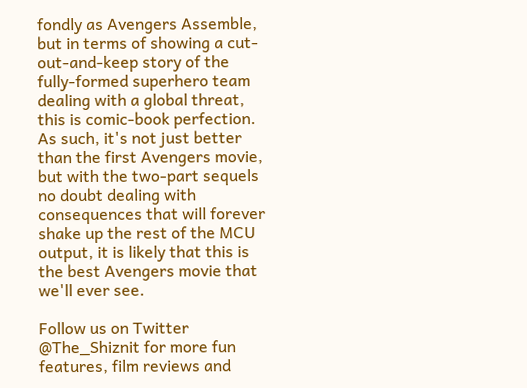fondly as Avengers Assemble, but in terms of showing a cut-out-and-keep story of the fully-formed superhero team dealing with a global threat, this is comic-book perfection. As such, it's not just better than the first Avengers movie, but with the two-part sequels no doubt dealing with consequences that will forever shake up the rest of the MCU output, it is likely that this is the best Avengers movie that we'll ever see.

Follow us on Twitter @The_Shiznit for more fun features, film reviews and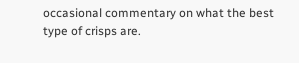occasional commentary on what the best type of crisps are.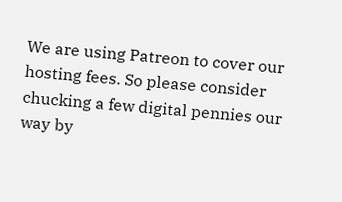We are using Patreon to cover our hosting fees. So please consider chucking a few digital pennies our way by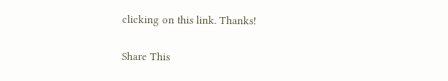clicking on this link. Thanks!

Share This